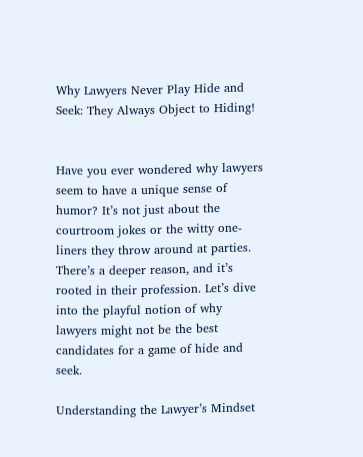Why Lawyers Never Play Hide and Seek: They Always Object to Hiding!


Have you ever wondered why lawyers seem to have a unique sense of humor? It’s not just about the courtroom jokes or the witty one-liners they throw around at parties. There’s a deeper reason, and it’s rooted in their profession. Let’s dive into the playful notion of why lawyers might not be the best candidates for a game of hide and seek.

Understanding the Lawyer’s Mindset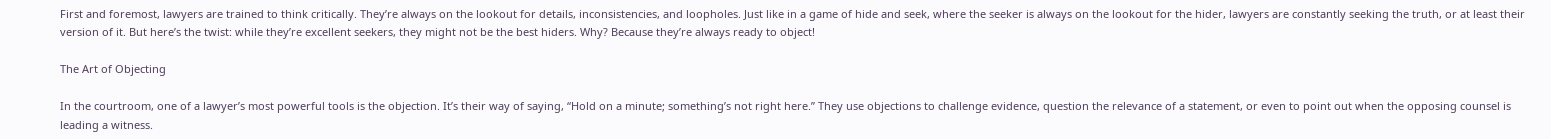First and foremost, lawyers are trained to think critically. They’re always on the lookout for details, inconsistencies, and loopholes. Just like in a game of hide and seek, where the seeker is always on the lookout for the hider, lawyers are constantly seeking the truth, or at least their version of it. But here’s the twist: while they’re excellent seekers, they might not be the best hiders. Why? Because they’re always ready to object!

The Art of Objecting

In the courtroom, one of a lawyer’s most powerful tools is the objection. It’s their way of saying, “Hold on a minute; something’s not right here.” They use objections to challenge evidence, question the relevance of a statement, or even to point out when the opposing counsel is leading a witness.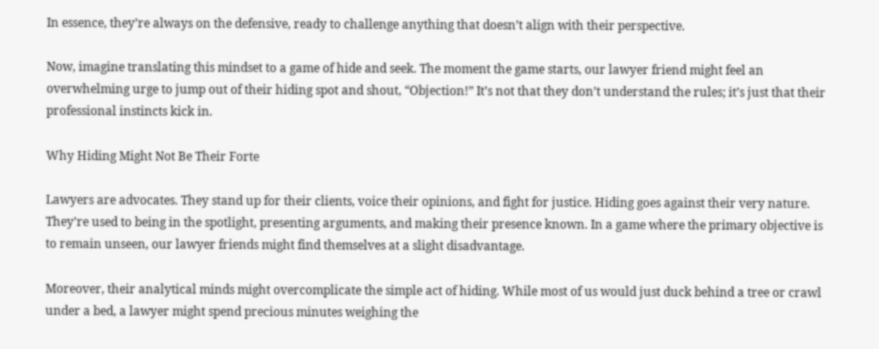In essence, they’re always on the defensive, ready to challenge anything that doesn’t align with their perspective.

Now, imagine translating this mindset to a game of hide and seek. The moment the game starts, our lawyer friend might feel an overwhelming urge to jump out of their hiding spot and shout, “Objection!” It’s not that they don’t understand the rules; it’s just that their professional instincts kick in.

Why Hiding Might Not Be Their Forte

Lawyers are advocates. They stand up for their clients, voice their opinions, and fight for justice. Hiding goes against their very nature. They’re used to being in the spotlight, presenting arguments, and making their presence known. In a game where the primary objective is to remain unseen, our lawyer friends might find themselves at a slight disadvantage.

Moreover, their analytical minds might overcomplicate the simple act of hiding. While most of us would just duck behind a tree or crawl under a bed, a lawyer might spend precious minutes weighing the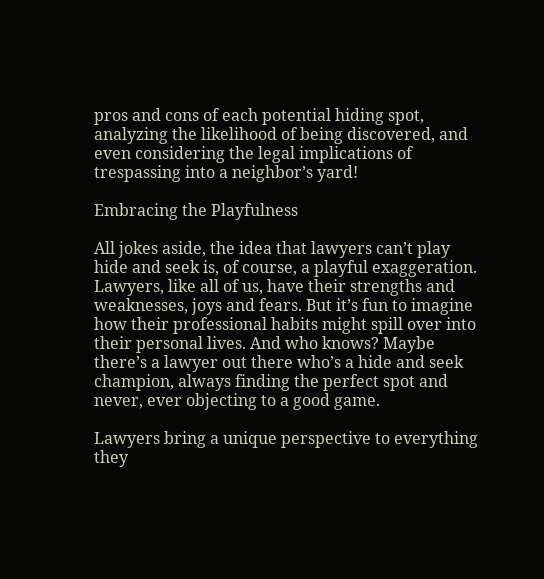pros and cons of each potential hiding spot, analyzing the likelihood of being discovered, and even considering the legal implications of trespassing into a neighbor’s yard!

Embracing the Playfulness

All jokes aside, the idea that lawyers can’t play hide and seek is, of course, a playful exaggeration. Lawyers, like all of us, have their strengths and weaknesses, joys and fears. But it’s fun to imagine how their professional habits might spill over into their personal lives. And who knows? Maybe there’s a lawyer out there who’s a hide and seek champion, always finding the perfect spot and never, ever objecting to a good game.

Lawyers bring a unique perspective to everything they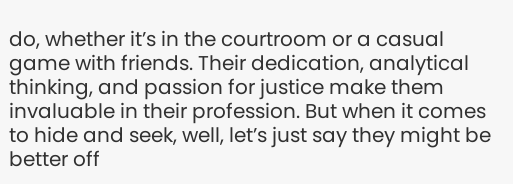do, whether it’s in the courtroom or a casual game with friends. Their dedication, analytical thinking, and passion for justice make them invaluable in their profession. But when it comes to hide and seek, well, let’s just say they might be better off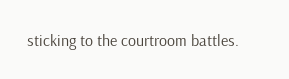sticking to the courtroom battles.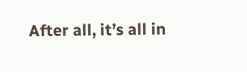After all, it’s all in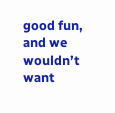good fun, and we wouldn’t want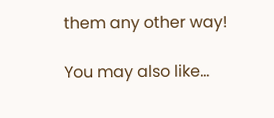them any other way!

You may also like…